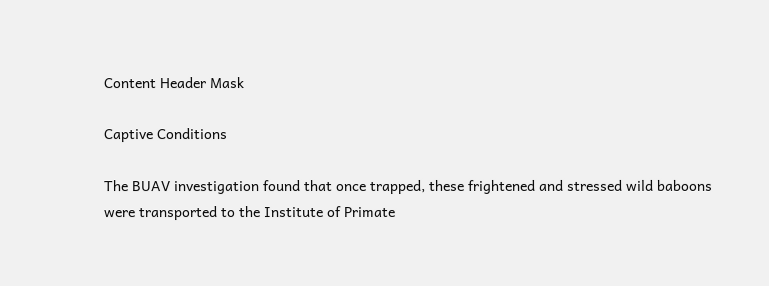Content Header Mask

Captive Conditions

The BUAV investigation found that once trapped, these frightened and stressed wild baboons were transported to the Institute of Primate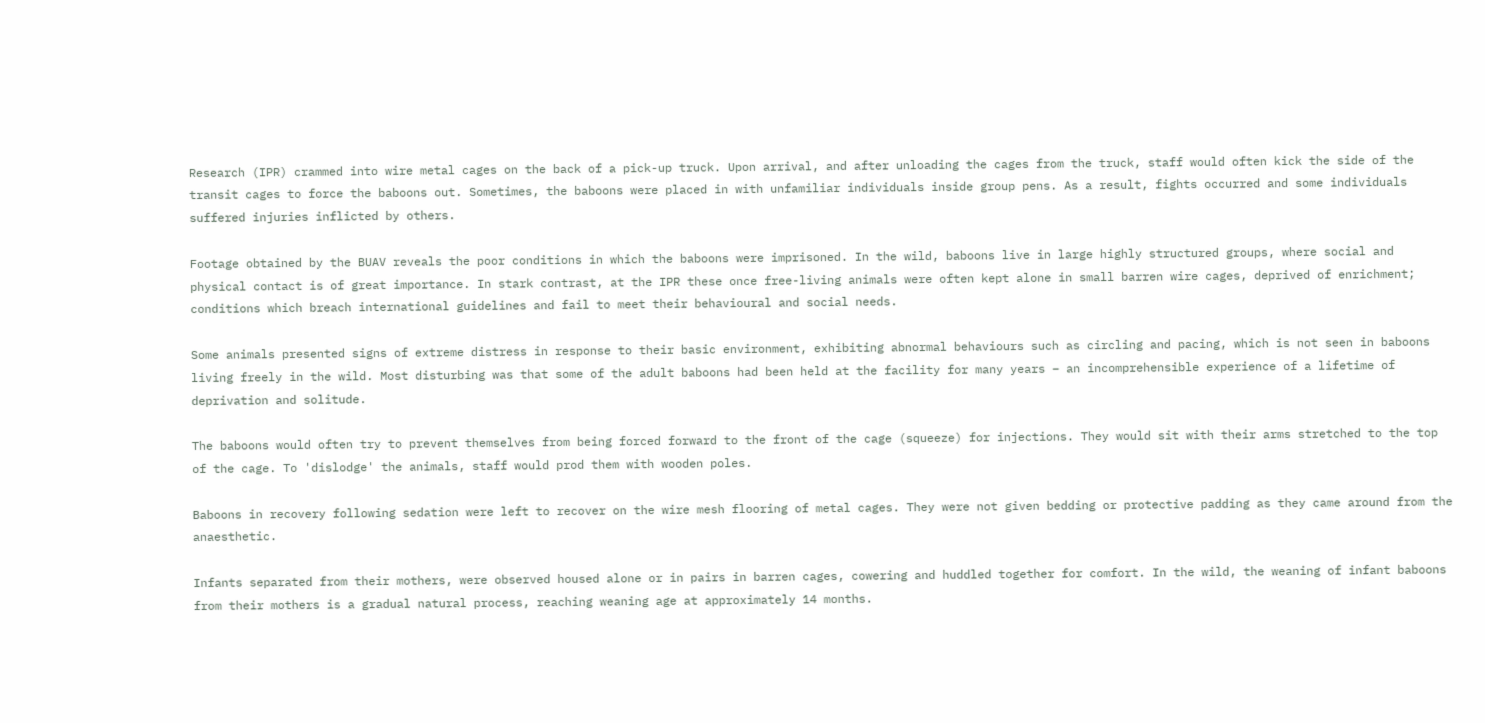Research (IPR) crammed into wire metal cages on the back of a pick-up truck. Upon arrival, and after unloading the cages from the truck, staff would often kick the side of the transit cages to force the baboons out. Sometimes, the baboons were placed in with unfamiliar individuals inside group pens. As a result, fights occurred and some individuals suffered injuries inflicted by others.

Footage obtained by the BUAV reveals the poor conditions in which the baboons were imprisoned. In the wild, baboons live in large highly structured groups, where social and physical contact is of great importance. In stark contrast, at the IPR these once free-living animals were often kept alone in small barren wire cages, deprived of enrichment; conditions which breach international guidelines and fail to meet their behavioural and social needs.

Some animals presented signs of extreme distress in response to their basic environment, exhibiting abnormal behaviours such as circling and pacing, which is not seen in baboons living freely in the wild. Most disturbing was that some of the adult baboons had been held at the facility for many years – an incomprehensible experience of a lifetime of deprivation and solitude.

The baboons would often try to prevent themselves from being forced forward to the front of the cage (squeeze) for injections. They would sit with their arms stretched to the top of the cage. To 'dislodge' the animals, staff would prod them with wooden poles.

Baboons in recovery following sedation were left to recover on the wire mesh flooring of metal cages. They were not given bedding or protective padding as they came around from the anaesthetic.

Infants separated from their mothers, were observed housed alone or in pairs in barren cages, cowering and huddled together for comfort. In the wild, the weaning of infant baboons from their mothers is a gradual natural process, reaching weaning age at approximately 14 months.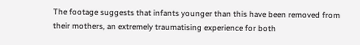The footage suggests that infants younger than this have been removed from their mothers, an extremely traumatising experience for both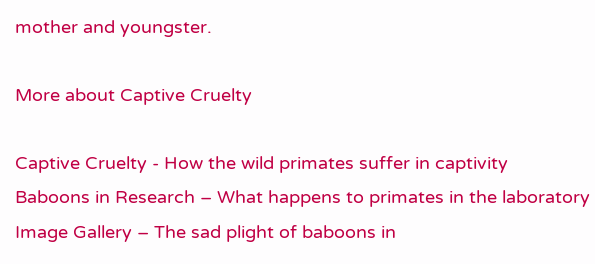mother and youngster.

More about Captive Cruelty

Captive Cruelty - How the wild primates suffer in captivity
Baboons in Research – What happens to primates in the laboratory
Image Gallery – The sad plight of baboons in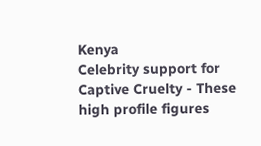Kenya
Celebrity support for Captive Cruelty - These high profile figures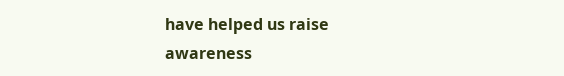have helped us raise awareness